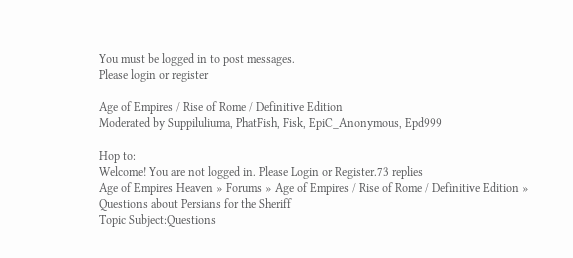You must be logged in to post messages.
Please login or register

Age of Empires / Rise of Rome / Definitive Edition
Moderated by Suppiluliuma, PhatFish, Fisk, EpiC_Anonymous, Epd999

Hop to:
Welcome! You are not logged in. Please Login or Register.73 replies
Age of Empires Heaven » Forums » Age of Empires / Rise of Rome / Definitive Edition » Questions about Persians for the Sheriff
Topic Subject:Questions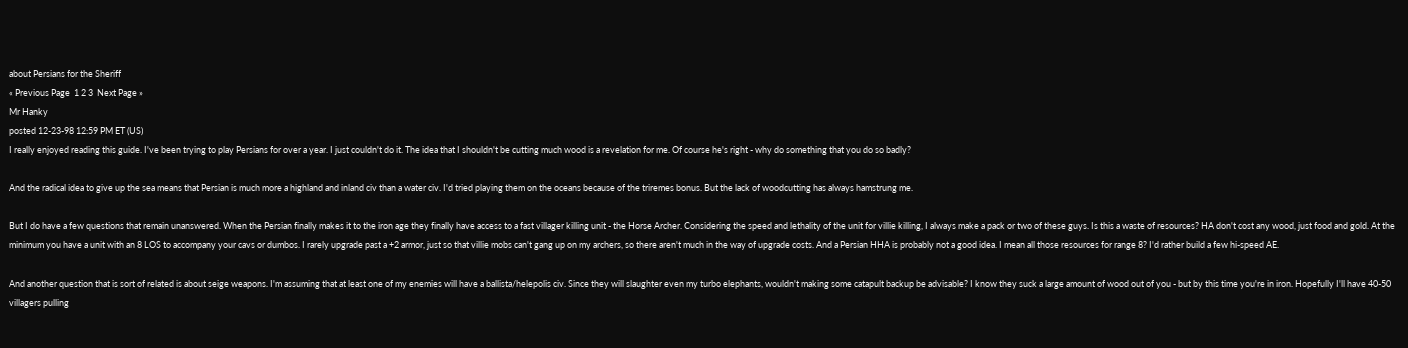about Persians for the Sheriff
« Previous Page  1 2 3  Next Page »
Mr Hanky
posted 12-23-98 12:59 PM ET (US)
I really enjoyed reading this guide. I've been trying to play Persians for over a year. I just couldn't do it. The idea that I shouldn't be cutting much wood is a revelation for me. Of course he's right - why do something that you do so badly?

And the radical idea to give up the sea means that Persian is much more a highland and inland civ than a water civ. I'd tried playing them on the oceans because of the triremes bonus. But the lack of woodcutting has always hamstrung me.

But I do have a few questions that remain unanswered. When the Persian finally makes it to the iron age they finally have access to a fast villager killing unit - the Horse Archer. Considering the speed and lethality of the unit for villie killing, I always make a pack or two of these guys. Is this a waste of resources? HA don't cost any wood, just food and gold. At the minimum you have a unit with an 8 LOS to accompany your cavs or dumbos. I rarely upgrade past a +2 armor, just so that villie mobs can't gang up on my archers, so there aren't much in the way of upgrade costs. And a Persian HHA is probably not a good idea. I mean all those resources for range 8? I'd rather build a few hi-speed AE.

And another question that is sort of related is about seige weapons. I'm assuming that at least one of my enemies will have a ballista/helepolis civ. Since they will slaughter even my turbo elephants, wouldn't making some catapult backup be advisable? I know they suck a large amount of wood out of you - but by this time you're in iron. Hopefully I'll have 40-50 villagers pulling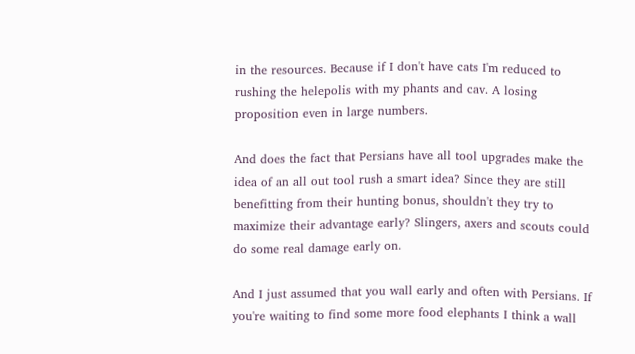in the resources. Because if I don't have cats I'm reduced to rushing the helepolis with my phants and cav. A losing proposition even in large numbers.

And does the fact that Persians have all tool upgrades make the idea of an all out tool rush a smart idea? Since they are still benefitting from their hunting bonus, shouldn't they try to maximize their advantage early? Slingers, axers and scouts could do some real damage early on.

And I just assumed that you wall early and often with Persians. If you're waiting to find some more food elephants I think a wall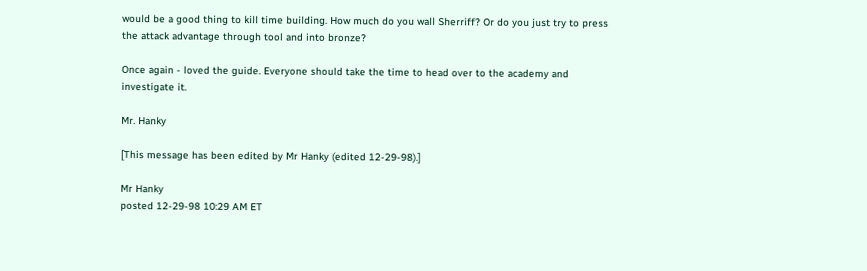would be a good thing to kill time building. How much do you wall Sherriff? Or do you just try to press the attack advantage through tool and into bronze?

Once again - loved the guide. Everyone should take the time to head over to the academy and investigate it.

Mr. Hanky

[This message has been edited by Mr Hanky (edited 12-29-98).]

Mr Hanky
posted 12-29-98 10:29 AM ET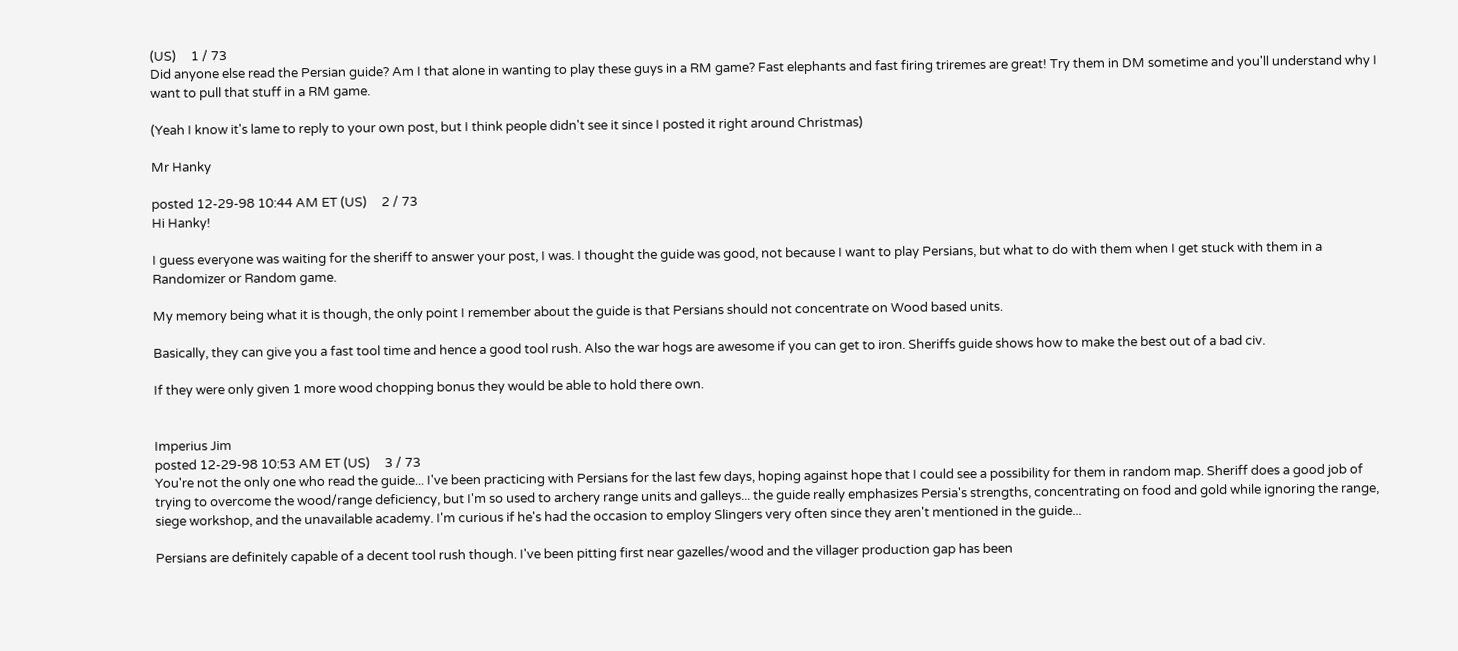(US)     1 / 73
Did anyone else read the Persian guide? Am I that alone in wanting to play these guys in a RM game? Fast elephants and fast firing triremes are great! Try them in DM sometime and you'll understand why I want to pull that stuff in a RM game.

(Yeah I know it's lame to reply to your own post, but I think people didn't see it since I posted it right around Christmas)

Mr Hanky

posted 12-29-98 10:44 AM ET (US)     2 / 73
Hi Hanky!

I guess everyone was waiting for the sheriff to answer your post, I was. I thought the guide was good, not because I want to play Persians, but what to do with them when I get stuck with them in a Randomizer or Random game.

My memory being what it is though, the only point I remember about the guide is that Persians should not concentrate on Wood based units.

Basically, they can give you a fast tool time and hence a good tool rush. Also the war hogs are awesome if you can get to iron. Sheriffs guide shows how to make the best out of a bad civ.

If they were only given 1 more wood chopping bonus they would be able to hold there own.


Imperius Jim
posted 12-29-98 10:53 AM ET (US)     3 / 73
You're not the only one who read the guide... I've been practicing with Persians for the last few days, hoping against hope that I could see a possibility for them in random map. Sheriff does a good job of trying to overcome the wood/range deficiency, but I'm so used to archery range units and galleys... the guide really emphasizes Persia's strengths, concentrating on food and gold while ignoring the range, siege workshop, and the unavailable academy. I'm curious if he's had the occasion to employ Slingers very often since they aren't mentioned in the guide...

Persians are definitely capable of a decent tool rush though. I've been pitting first near gazelles/wood and the villager production gap has been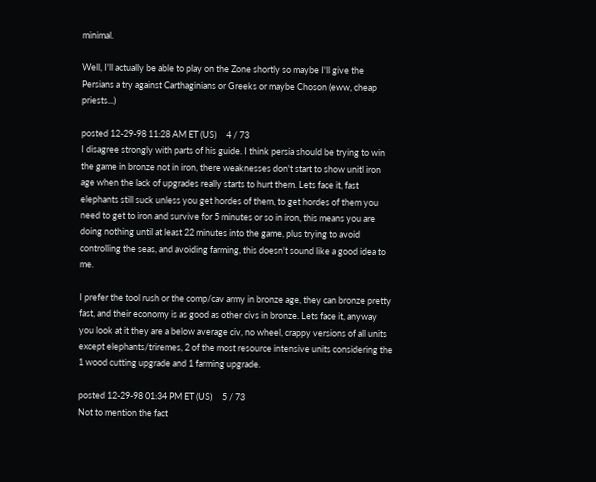minimal.

Well, I'll actually be able to play on the Zone shortly so maybe I'll give the Persians a try against Carthaginians or Greeks or maybe Choson (eww, cheap priests...)

posted 12-29-98 11:28 AM ET (US)     4 / 73
I disagree strongly with parts of his guide. I think persia should be trying to win the game in bronze not in iron, there weaknesses don't start to show unitl iron age when the lack of upgrades really starts to hurt them. Lets face it, fast elephants still suck unless you get hordes of them, to get hordes of them you need to get to iron and survive for 5 minutes or so in iron, this means you are doing nothing until at least 22 minutes into the game, plus trying to avoid controlling the seas, and avoiding farming, this doesn't sound like a good idea to me.

I prefer the tool rush or the comp/cav army in bronze age, they can bronze pretty fast, and their economy is as good as other civs in bronze. Lets face it, anyway you look at it they are a below average civ, no wheel, crappy versions of all units except elephants/triremes, 2 of the most resource intensive units considering the 1 wood cutting upgrade and 1 farming upgrade.

posted 12-29-98 01:34 PM ET (US)     5 / 73
Not to mention the fact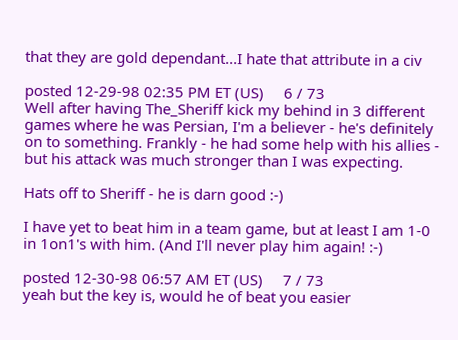that they are gold dependant...I hate that attribute in a civ

posted 12-29-98 02:35 PM ET (US)     6 / 73
Well after having The_Sheriff kick my behind in 3 different games where he was Persian, I'm a believer - he's definitely on to something. Frankly - he had some help with his allies - but his attack was much stronger than I was expecting.

Hats off to Sheriff - he is darn good :-)

I have yet to beat him in a team game, but at least I am 1-0 in 1on1's with him. (And I'll never play him again! :-)

posted 12-30-98 06:57 AM ET (US)     7 / 73
yeah but the key is, would he of beat you easier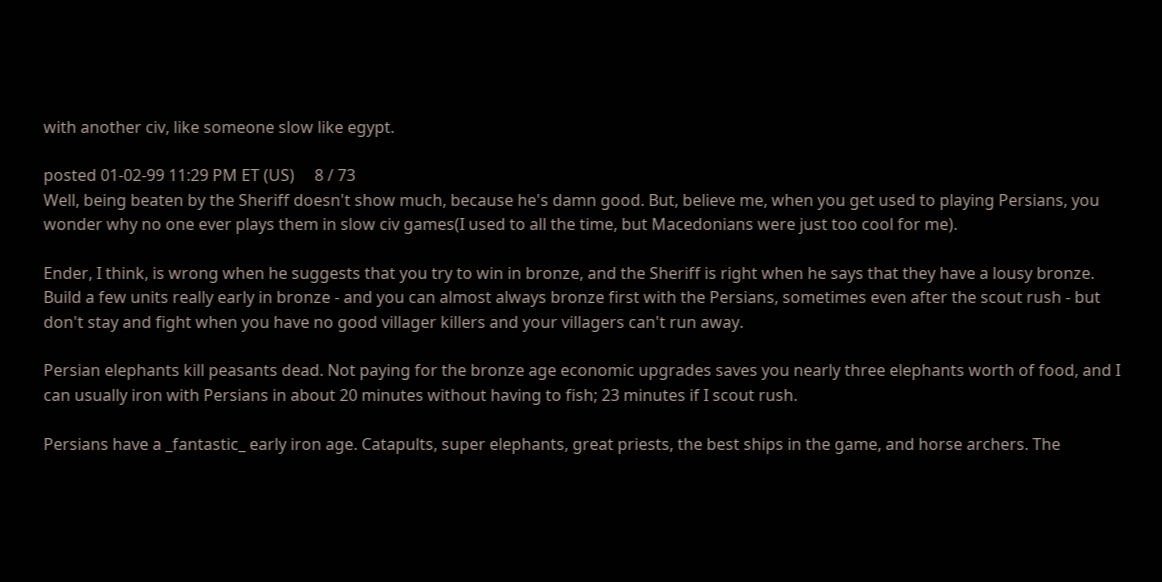with another civ, like someone slow like egypt.

posted 01-02-99 11:29 PM ET (US)     8 / 73
Well, being beaten by the Sheriff doesn't show much, because he's damn good. But, believe me, when you get used to playing Persians, you wonder why no one ever plays them in slow civ games(I used to all the time, but Macedonians were just too cool for me).

Ender, I think, is wrong when he suggests that you try to win in bronze, and the Sheriff is right when he says that they have a lousy bronze. Build a few units really early in bronze - and you can almost always bronze first with the Persians, sometimes even after the scout rush - but don't stay and fight when you have no good villager killers and your villagers can't run away.

Persian elephants kill peasants dead. Not paying for the bronze age economic upgrades saves you nearly three elephants worth of food, and I can usually iron with Persians in about 20 minutes without having to fish; 23 minutes if I scout rush.

Persians have a _fantastic_ early iron age. Catapults, super elephants, great priests, the best ships in the game, and horse archers. The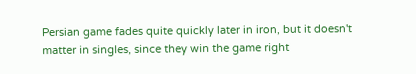Persian game fades quite quickly later in iron, but it doesn't matter in singles, since they win the game right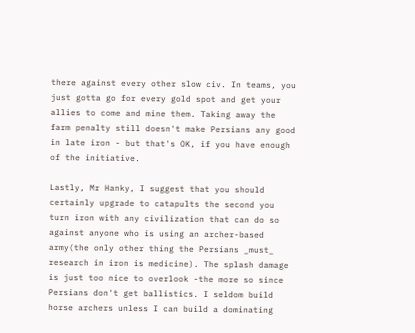there against every other slow civ. In teams, you just gotta go for every gold spot and get your allies to come and mine them. Taking away the farm penalty still doesn't make Persians any good in late iron - but that's OK, if you have enough of the initiative.

Lastly, Mr Hanky, I suggest that you should certainly upgrade to catapults the second you turn iron with any civilization that can do so against anyone who is using an archer-based army(the only other thing the Persians _must_ research in iron is medicine). The splash damage is just too nice to overlook -the more so since Persians don't get ballistics. I seldom build horse archers unless I can build a dominating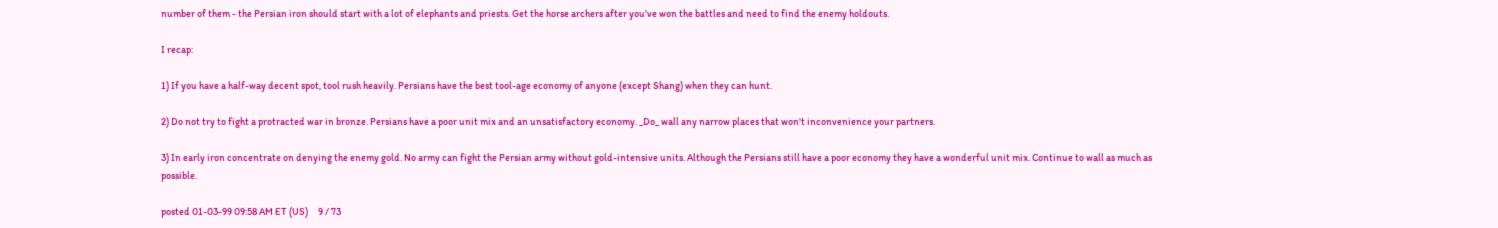number of them - the Persian iron should start with a lot of elephants and priests. Get the horse archers after you've won the battles and need to find the enemy holdouts.

I recap:

1) If you have a half-way decent spot, tool rush heavily. Persians have the best tool-age economy of anyone (except Shang) when they can hunt.

2) Do not try to fight a protracted war in bronze. Persians have a poor unit mix and an unsatisfactory economy. _Do_ wall any narrow places that won't inconvenience your partners.

3) In early iron concentrate on denying the enemy gold. No army can fight the Persian army without gold-intensive units. Although the Persians still have a poor economy they have a wonderful unit mix. Continue to wall as much as possible.

posted 01-03-99 09:58 AM ET (US)     9 / 73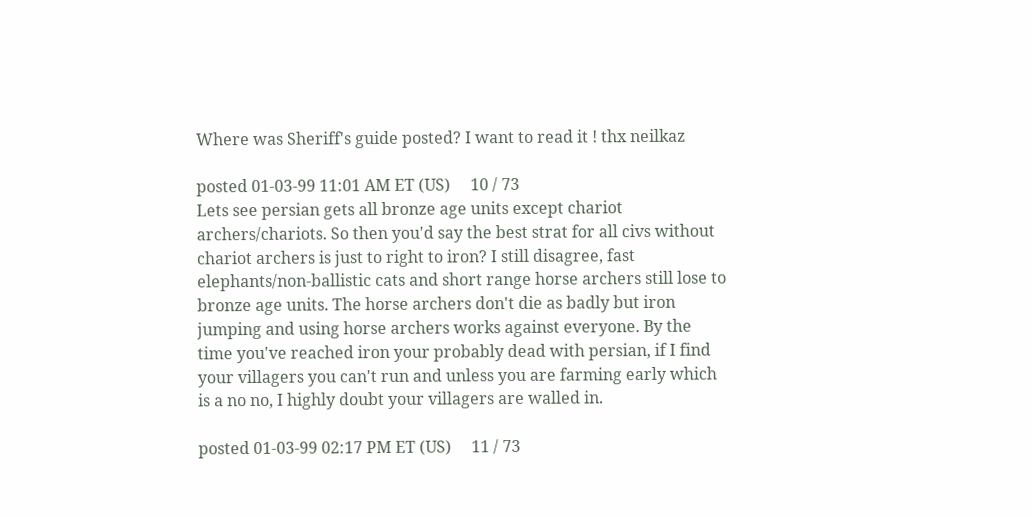Where was Sheriff's guide posted? I want to read it ! thx neilkaz

posted 01-03-99 11:01 AM ET (US)     10 / 73
Lets see persian gets all bronze age units except chariot archers/chariots. So then you'd say the best strat for all civs without chariot archers is just to right to iron? I still disagree, fast elephants/non-ballistic cats and short range horse archers still lose to bronze age units. The horse archers don't die as badly but iron jumping and using horse archers works against everyone. By the time you've reached iron your probably dead with persian, if I find your villagers you can't run and unless you are farming early which is a no no, I highly doubt your villagers are walled in.

posted 01-03-99 02:17 PM ET (US)     11 / 73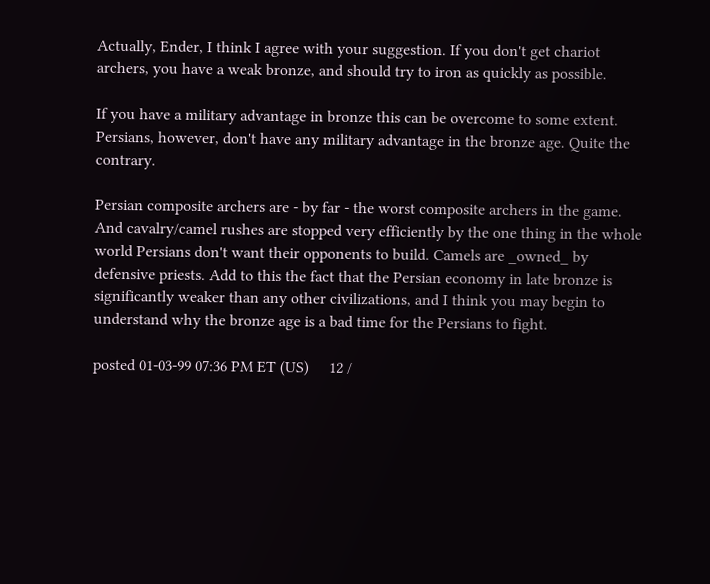Actually, Ender, I think I agree with your suggestion. If you don't get chariot archers, you have a weak bronze, and should try to iron as quickly as possible.

If you have a military advantage in bronze this can be overcome to some extent. Persians, however, don't have any military advantage in the bronze age. Quite the contrary.

Persian composite archers are - by far - the worst composite archers in the game. And cavalry/camel rushes are stopped very efficiently by the one thing in the whole world Persians don't want their opponents to build. Camels are _owned_ by defensive priests. Add to this the fact that the Persian economy in late bronze is significantly weaker than any other civilizations, and I think you may begin to understand why the bronze age is a bad time for the Persians to fight.

posted 01-03-99 07:36 PM ET (US)     12 /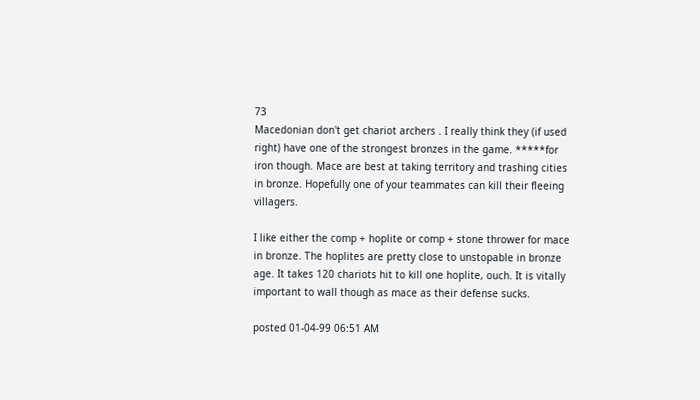73
Macedonian don't get chariot archers . I really think they (if used right) have one of the strongest bronzes in the game. *****for iron though. Mace are best at taking territory and trashing cities in bronze. Hopefully one of your teammates can kill their fleeing villagers.

I like either the comp + hoplite or comp + stone thrower for mace in bronze. The hoplites are pretty close to unstopable in bronze age. It takes 120 chariots hit to kill one hoplite, ouch. It is vitally important to wall though as mace as their defense sucks.

posted 01-04-99 06:51 AM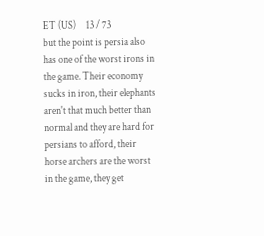ET (US)     13 / 73
but the point is persia also has one of the worst irons in the game. Their economy sucks in iron, their elephants aren't that much better than normal and they are hard for persians to afford, their horse archers are the worst in the game, they get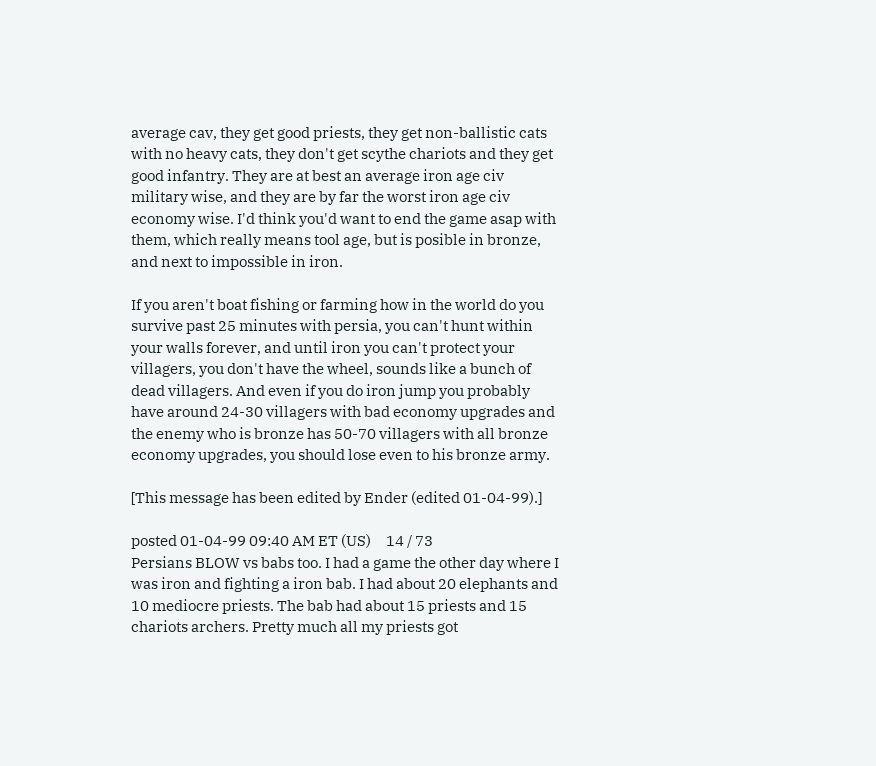average cav, they get good priests, they get non-ballistic cats with no heavy cats, they don't get scythe chariots and they get good infantry. They are at best an average iron age civ military wise, and they are by far the worst iron age civ economy wise. I'd think you'd want to end the game asap with them, which really means tool age, but is posible in bronze, and next to impossible in iron.

If you aren't boat fishing or farming how in the world do you survive past 25 minutes with persia, you can't hunt within your walls forever, and until iron you can't protect your villagers, you don't have the wheel, sounds like a bunch of dead villagers. And even if you do iron jump you probably have around 24-30 villagers with bad economy upgrades and the enemy who is bronze has 50-70 villagers with all bronze economy upgrades, you should lose even to his bronze army.

[This message has been edited by Ender (edited 01-04-99).]

posted 01-04-99 09:40 AM ET (US)     14 / 73
Persians BLOW vs babs too. I had a game the other day where I was iron and fighting a iron bab. I had about 20 elephants and 10 mediocre priests. The bab had about 15 priests and 15 chariots archers. Pretty much all my priests got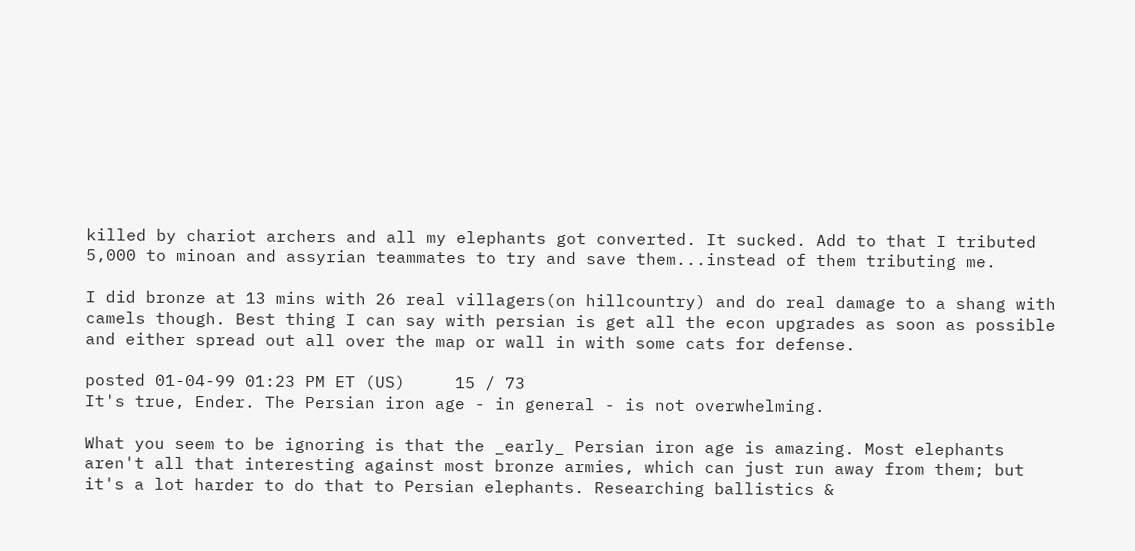killed by chariot archers and all my elephants got converted. It sucked. Add to that I tributed 5,000 to minoan and assyrian teammates to try and save them...instead of them tributing me.

I did bronze at 13 mins with 26 real villagers(on hillcountry) and do real damage to a shang with camels though. Best thing I can say with persian is get all the econ upgrades as soon as possible and either spread out all over the map or wall in with some cats for defense.

posted 01-04-99 01:23 PM ET (US)     15 / 73
It's true, Ender. The Persian iron age - in general - is not overwhelming.

What you seem to be ignoring is that the _early_ Persian iron age is amazing. Most elephants aren't all that interesting against most bronze armies, which can just run away from them; but it's a lot harder to do that to Persian elephants. Researching ballistics &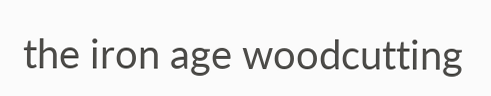the iron age woodcutting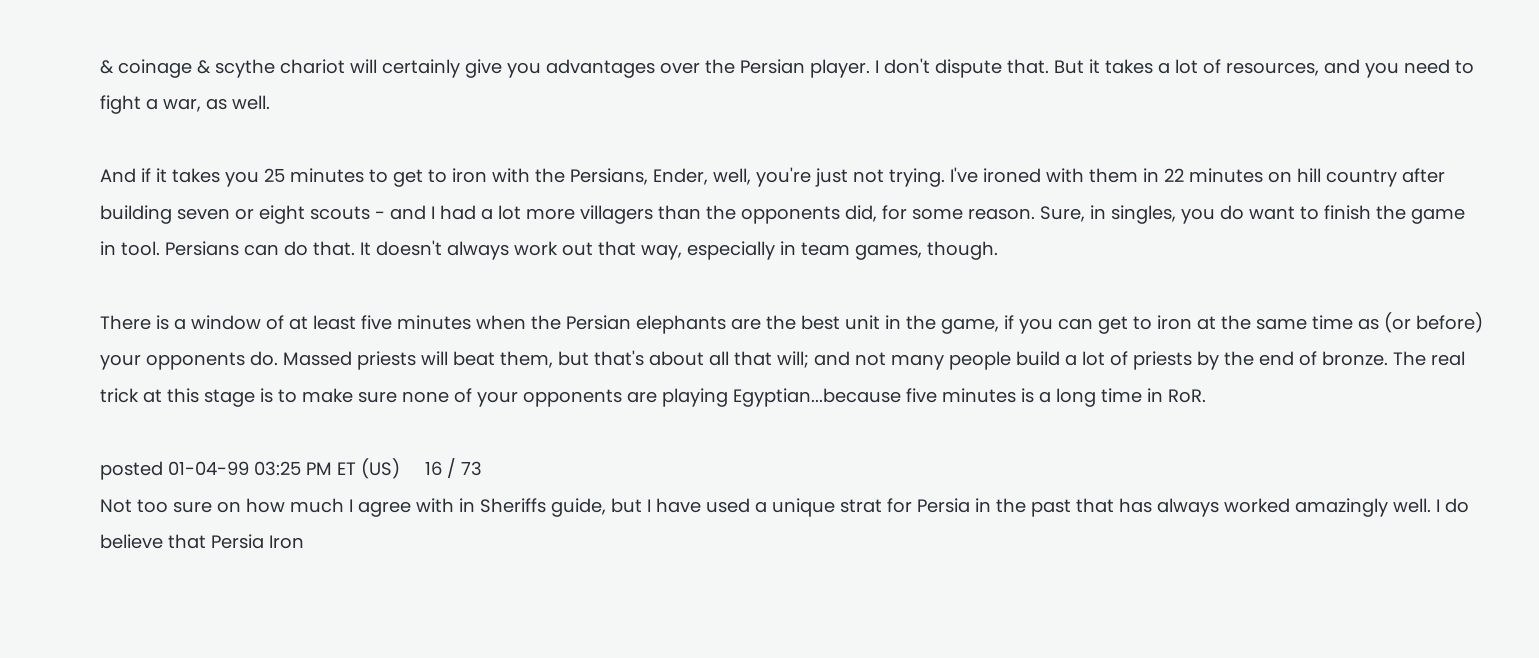& coinage & scythe chariot will certainly give you advantages over the Persian player. I don't dispute that. But it takes a lot of resources, and you need to fight a war, as well.

And if it takes you 25 minutes to get to iron with the Persians, Ender, well, you're just not trying. I've ironed with them in 22 minutes on hill country after building seven or eight scouts - and I had a lot more villagers than the opponents did, for some reason. Sure, in singles, you do want to finish the game in tool. Persians can do that. It doesn't always work out that way, especially in team games, though.

There is a window of at least five minutes when the Persian elephants are the best unit in the game, if you can get to iron at the same time as (or before) your opponents do. Massed priests will beat them, but that's about all that will; and not many people build a lot of priests by the end of bronze. The real trick at this stage is to make sure none of your opponents are playing Egyptian...because five minutes is a long time in RoR.

posted 01-04-99 03:25 PM ET (US)     16 / 73
Not too sure on how much I agree with in Sheriffs guide, but I have used a unique strat for Persia in the past that has always worked amazingly well. I do believe that Persia Iron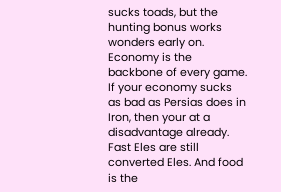sucks toads, but the hunting bonus works wonders early on. Economy is the backbone of every game. If your economy sucks as bad as Persias does in Iron, then your at a disadvantage already. Fast Eles are still converted Eles. And food is the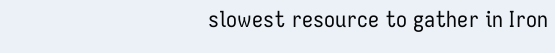slowest resource to gather in Iron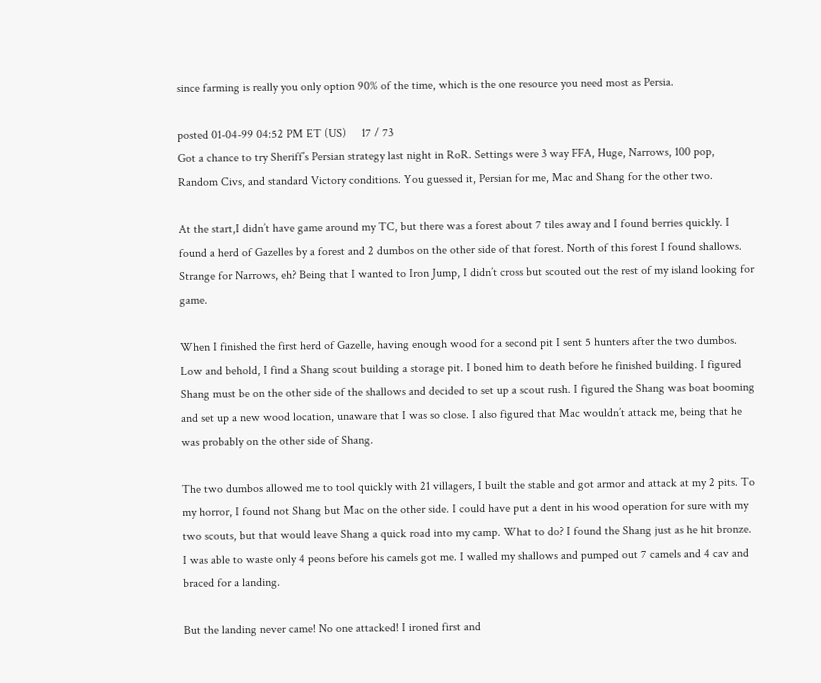since farming is really you only option 90% of the time, which is the one resource you need most as Persia.

posted 01-04-99 04:52 PM ET (US)     17 / 73
Got a chance to try Sheriff’s Persian strategy last night in RoR. Settings were 3 way FFA, Huge, Narrows, 100 pop, Random Civs, and standard Victory conditions. You guessed it, Persian for me, Mac and Shang for the other two.

At the start,I didn’t have game around my TC, but there was a forest about 7 tiles away and I found berries quickly. I found a herd of Gazelles by a forest and 2 dumbos on the other side of that forest. North of this forest I found shallows. Strange for Narrows, eh? Being that I wanted to Iron Jump, I didn’t cross but scouted out the rest of my island looking for game.

When I finished the first herd of Gazelle, having enough wood for a second pit I sent 5 hunters after the two dumbos. Low and behold, I find a Shang scout building a storage pit. I boned him to death before he finished building. I figured Shang must be on the other side of the shallows and decided to set up a scout rush. I figured the Shang was boat booming and set up a new wood location, unaware that I was so close. I also figured that Mac wouldn’t attack me, being that he was probably on the other side of Shang.

The two dumbos allowed me to tool quickly with 21 villagers, I built the stable and got armor and attack at my 2 pits. To my horror, I found not Shang but Mac on the other side. I could have put a dent in his wood operation for sure with my two scouts, but that would leave Shang a quick road into my camp. What to do? I found the Shang just as he hit bronze. I was able to waste only 4 peons before his camels got me. I walled my shallows and pumped out 7 camels and 4 cav and braced for a landing.

But the landing never came! No one attacked! I ironed first and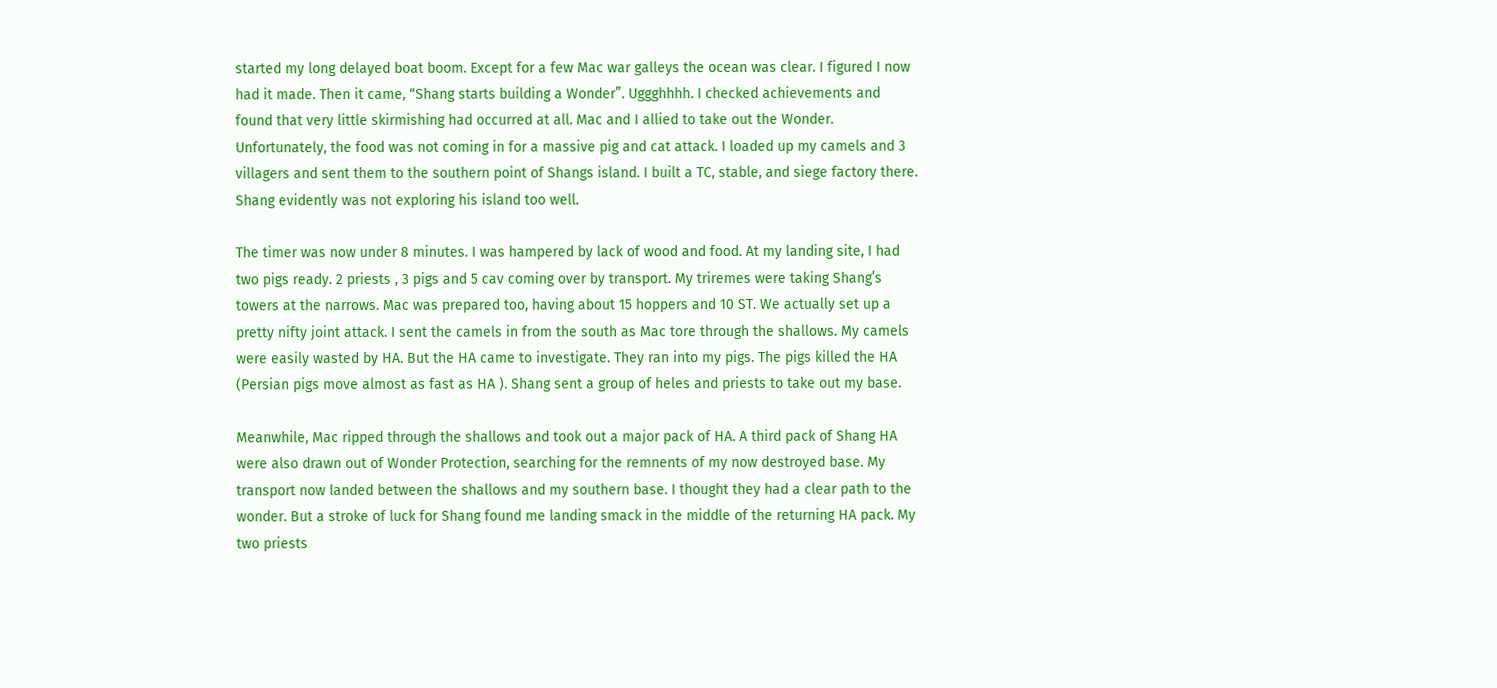started my long delayed boat boom. Except for a few Mac war galleys the ocean was clear. I figured I now had it made. Then it came, “Shang starts building a Wonder”. Uggghhhh. I checked achievements and found that very little skirmishing had occurred at all. Mac and I allied to take out the Wonder. Unfortunately, the food was not coming in for a massive pig and cat attack. I loaded up my camels and 3 villagers and sent them to the southern point of Shangs island. I built a TC, stable, and siege factory there. Shang evidently was not exploring his island too well.

The timer was now under 8 minutes. I was hampered by lack of wood and food. At my landing site, I had two pigs ready. 2 priests , 3 pigs and 5 cav coming over by transport. My triremes were taking Shang’s towers at the narrows. Mac was prepared too, having about 15 hoppers and 10 ST. We actually set up a pretty nifty joint attack. I sent the camels in from the south as Mac tore through the shallows. My camels were easily wasted by HA. But the HA came to investigate. They ran into my pigs. The pigs killed the HA (Persian pigs move almost as fast as HA ). Shang sent a group of heles and priests to take out my base.

Meanwhile, Mac ripped through the shallows and took out a major pack of HA. A third pack of Shang HA were also drawn out of Wonder Protection, searching for the remnents of my now destroyed base. My transport now landed between the shallows and my southern base. I thought they had a clear path to the wonder. But a stroke of luck for Shang found me landing smack in the middle of the returning HA pack. My two priests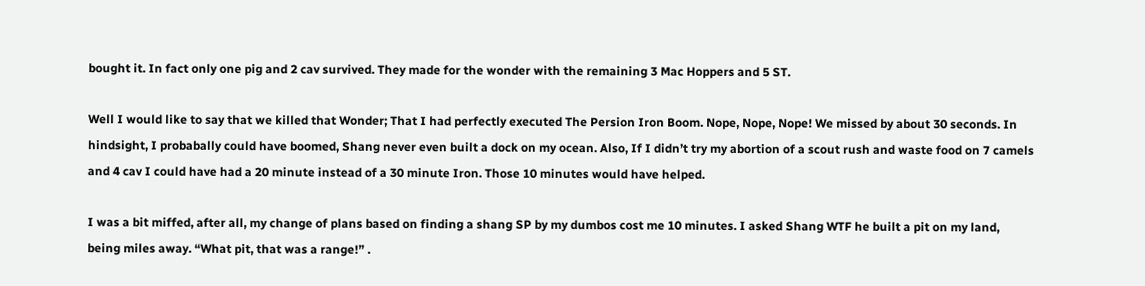bought it. In fact only one pig and 2 cav survived. They made for the wonder with the remaining 3 Mac Hoppers and 5 ST.

Well I would like to say that we killed that Wonder; That I had perfectly executed The Persion Iron Boom. Nope, Nope, Nope! We missed by about 30 seconds. In hindsight, I probabally could have boomed, Shang never even built a dock on my ocean. Also, If I didn’t try my abortion of a scout rush and waste food on 7 camels and 4 cav I could have had a 20 minute instead of a 30 minute Iron. Those 10 minutes would have helped.

I was a bit miffed, after all, my change of plans based on finding a shang SP by my dumbos cost me 10 minutes. I asked Shang WTF he built a pit on my land, being miles away. “What pit, that was a range!” .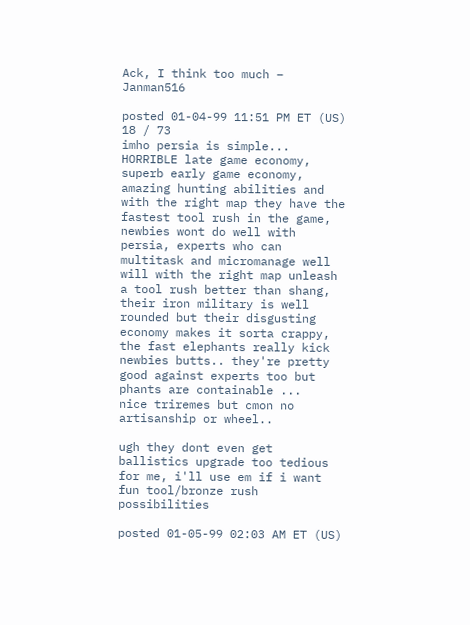Ack, I think too much – Janman516

posted 01-04-99 11:51 PM ET (US)     18 / 73
imho persia is simple... HORRIBLE late game economy, superb early game economy, amazing hunting abilities and with the right map they have the fastest tool rush in the game, newbies wont do well with persia, experts who can multitask and micromanage well will with the right map unleash a tool rush better than shang, their iron military is well rounded but their disgusting economy makes it sorta crappy, the fast elephants really kick newbies butts.. they're pretty good against experts too but phants are containable ...
nice triremes but cmon no artisanship or wheel..

ugh they dont even get ballistics upgrade too tedious for me, i'll use em if i want fun tool/bronze rush possibilities

posted 01-05-99 02:03 AM ET (US)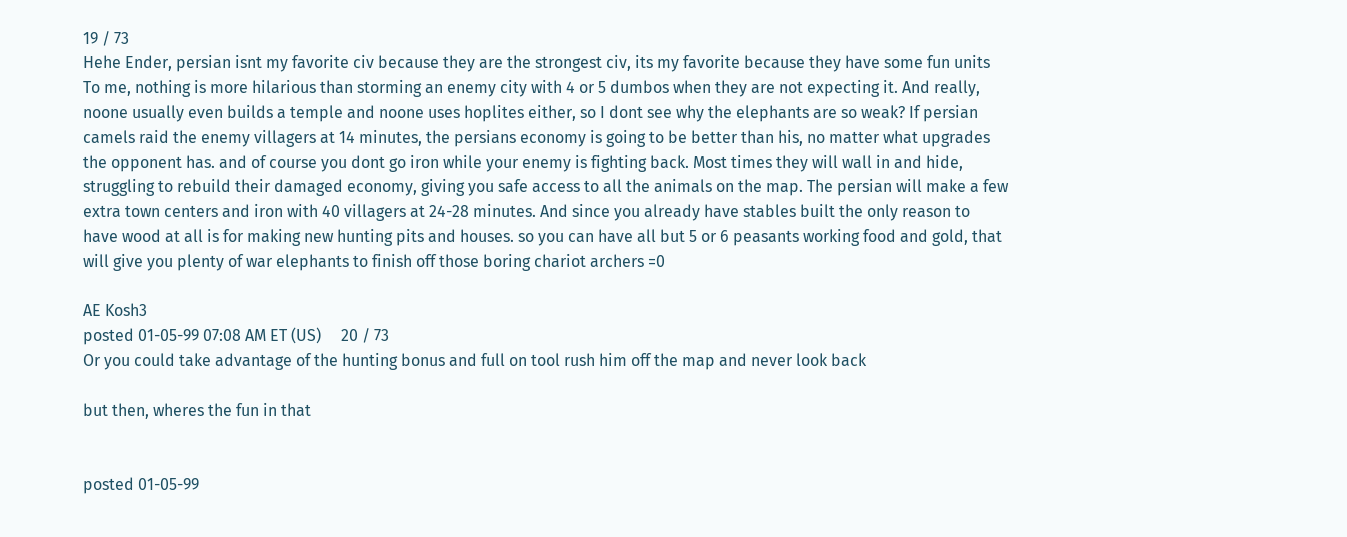19 / 73
Hehe Ender, persian isnt my favorite civ because they are the strongest civ, its my favorite because they have some fun units
To me, nothing is more hilarious than storming an enemy city with 4 or 5 dumbos when they are not expecting it. And really, noone usually even builds a temple and noone uses hoplites either, so I dont see why the elephants are so weak? If persian camels raid the enemy villagers at 14 minutes, the persians economy is going to be better than his, no matter what upgrades the opponent has. and of course you dont go iron while your enemy is fighting back. Most times they will wall in and hide, struggling to rebuild their damaged economy, giving you safe access to all the animals on the map. The persian will make a few extra town centers and iron with 40 villagers at 24-28 minutes. And since you already have stables built the only reason to have wood at all is for making new hunting pits and houses. so you can have all but 5 or 6 peasants working food and gold, that will give you plenty of war elephants to finish off those boring chariot archers =0

AE Kosh3
posted 01-05-99 07:08 AM ET (US)     20 / 73
Or you could take advantage of the hunting bonus and full on tool rush him off the map and never look back

but then, wheres the fun in that


posted 01-05-99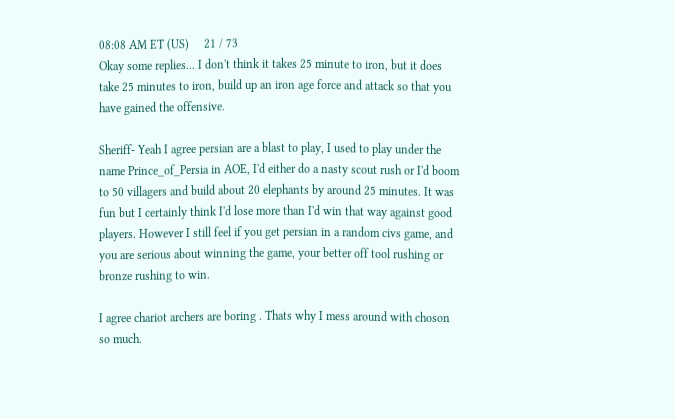08:08 AM ET (US)     21 / 73
Okay some replies... I don't think it takes 25 minute to iron, but it does take 25 minutes to iron, build up an iron age force and attack so that you have gained the offensive.

Sheriff- Yeah I agree persian are a blast to play, I used to play under the name Prince_of_Persia in AOE, I'd either do a nasty scout rush or I'd boom to 50 villagers and build about 20 elephants by around 25 minutes. It was fun but I certainly think I'd lose more than I'd win that way against good players. However I still feel if you get persian in a random civs game, and you are serious about winning the game, your better off tool rushing or bronze rushing to win.

I agree chariot archers are boring . Thats why I mess around with choson so much.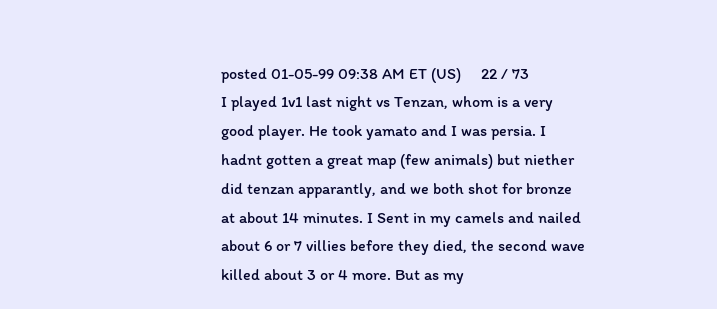posted 01-05-99 09:38 AM ET (US)     22 / 73
I played 1v1 last night vs Tenzan, whom is a very good player. He took yamato and I was persia. I hadnt gotten a great map (few animals) but niether did tenzan apparantly, and we both shot for bronze at about 14 minutes. I Sent in my camels and nailed about 6 or 7 villies before they died, the second wave killed about 3 or 4 more. But as my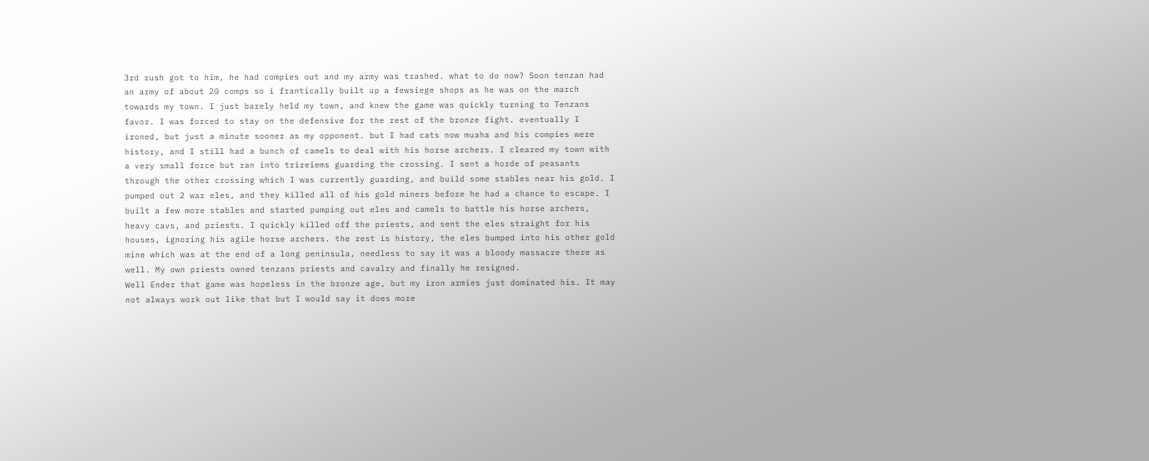3rd rush got to him, he had compies out and my army was trashed. what to do now? Soon tenzan had an army of about 20 comps so i frantically built up a fewsiege shops as he was on the march towards my town. I just barely held my town, and knew the game was quickly turning to Tenzans favor. I was forced to stay on the defensive for the rest of the bronze fight. eventually I ironed, but just a minute sooner as my opponent. but I had cats now muaha and his compies were history, and I still had a bunch of camels to deal with his horse archers. I cleared my town with a very small force but ran into trireiems guarding the crossing. I sent a horde of peasants through the other crossing which I was currently guarding, and build some stables near his gold. I pumped out 2 war eles, and they killed all of his gold miners before he had a chance to escape. I built a few more stables and started pumping out eles and camels to battle his horse archers, heavy cavs, and priests. I quickly killed off the priests, and sent the eles straight for his houses, ignoring his agile horse archers. the rest is history, the eles bumped into his other gold mine which was at the end of a long peninsula, needless to say it was a bloody massacre there as well. My own priests owned tenzans priests and cavalry and finally he resigned.
Well Ender that game was hopeless in the bronze age, but my iron armies just dominated his. It may not always work out like that but I would say it does more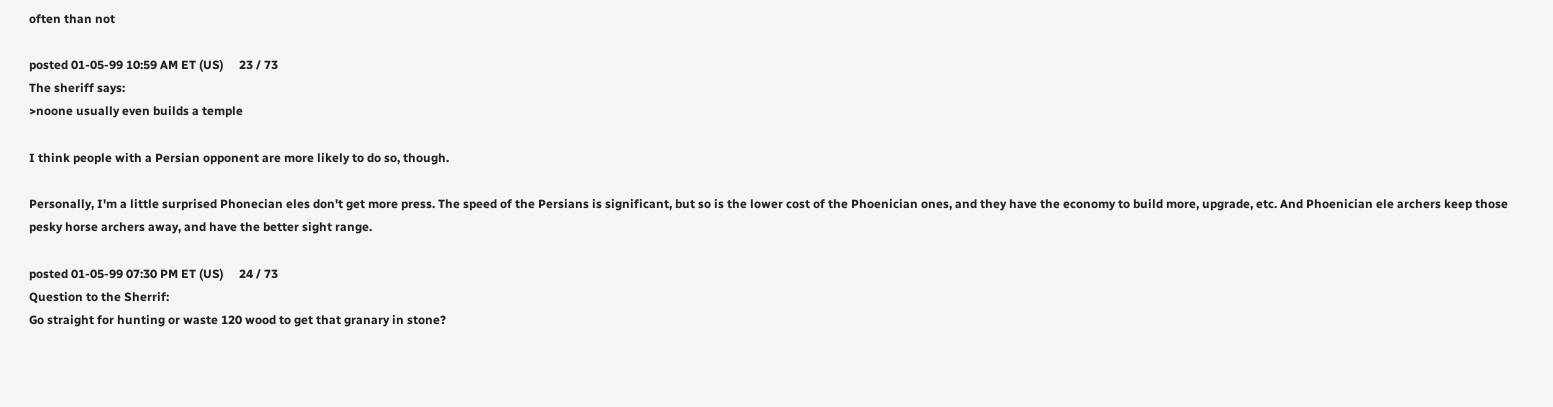often than not

posted 01-05-99 10:59 AM ET (US)     23 / 73
The sheriff says:
>noone usually even builds a temple

I think people with a Persian opponent are more likely to do so, though.

Personally, I'm a little surprised Phonecian eles don't get more press. The speed of the Persians is significant, but so is the lower cost of the Phoenician ones, and they have the economy to build more, upgrade, etc. And Phoenician ele archers keep those pesky horse archers away, and have the better sight range.

posted 01-05-99 07:30 PM ET (US)     24 / 73
Question to the Sherrif:
Go straight for hunting or waste 120 wood to get that granary in stone?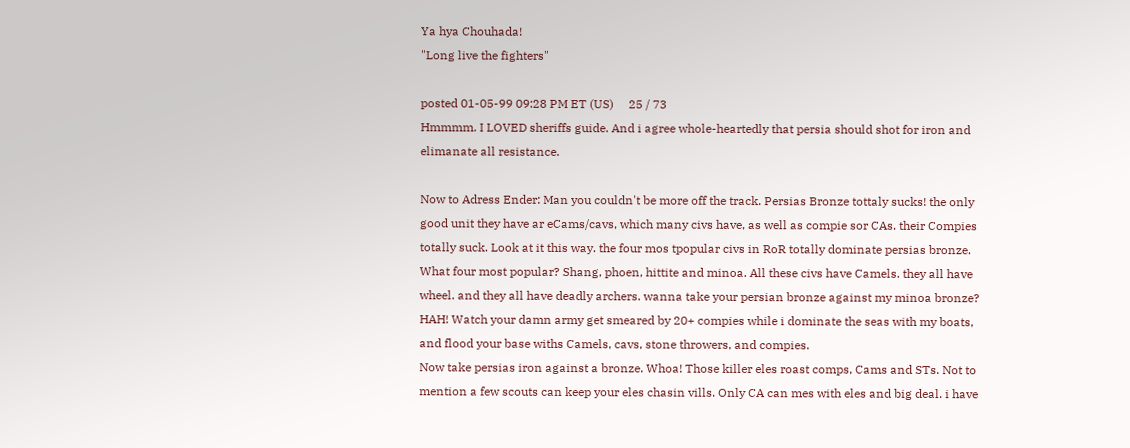Ya hya Chouhada!
"Long live the fighters"

posted 01-05-99 09:28 PM ET (US)     25 / 73
Hmmmm. I LOVED sheriffs guide. And i agree whole-heartedly that persia should shot for iron and elimanate all resistance.

Now to Adress Ender: Man you couldn't be more off the track. Persias Bronze tottaly sucks! the only good unit they have ar eCams/cavs, which many civs have, as well as compie sor CAs. their Compies totally suck. Look at it this way. the four mos tpopular civs in RoR totally dominate persias bronze. What four most popular? Shang, phoen, hittite and minoa. All these civs have Camels. they all have wheel. and they all have deadly archers. wanna take your persian bronze against my minoa bronze? HAH! Watch your damn army get smeared by 20+ compies while i dominate the seas with my boats, and flood your base withs Camels, cavs, stone throwers, and compies.
Now take persias iron against a bronze. Whoa! Those killer eles roast comps, Cams and STs. Not to mention a few scouts can keep your eles chasin vills. Only CA can mes with eles and big deal. i have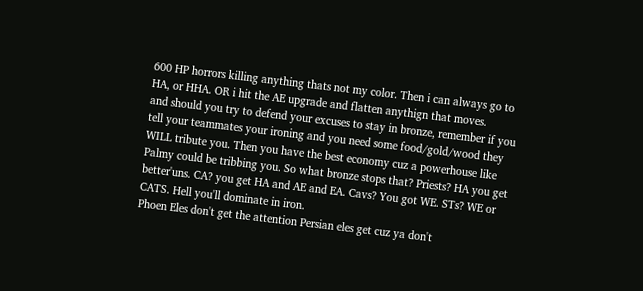600 HP horrors killing anything thats not my color. Then i can always go to HA, or HHA. OR i hit the AE upgrade and flatten anythign that moves.
and should you try to defend your excuses to stay in bronze, remember if you tell your teammates your ironing and you need some food/gold/wood they WILL tribute you. Then you have the best economy cuz a powerhouse like Palmy could be tribbing you. So what bronze stops that? Priests? HA you get better'uns. CA? you get HA and AE and EA. Cavs? You got WE. STs? WE or CATS. Hell you'll dominate in iron.
Phoen Eles don't get the attention Persian eles get cuz ya don't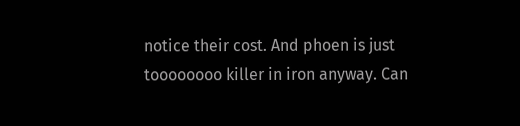notice their cost. And phoen is just toooooooo killer in iron anyway. Can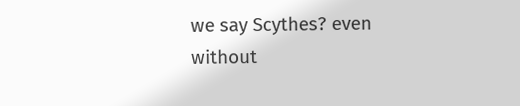we say Scythes? even without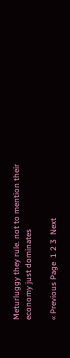Meturluggy they rule. not to mention their economy just dominates

« Previous Page  1 2 3  Next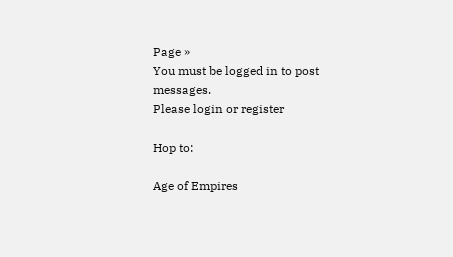Page »
You must be logged in to post messages.
Please login or register

Hop to:

Age of Empires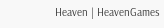Heaven | HeavenGames